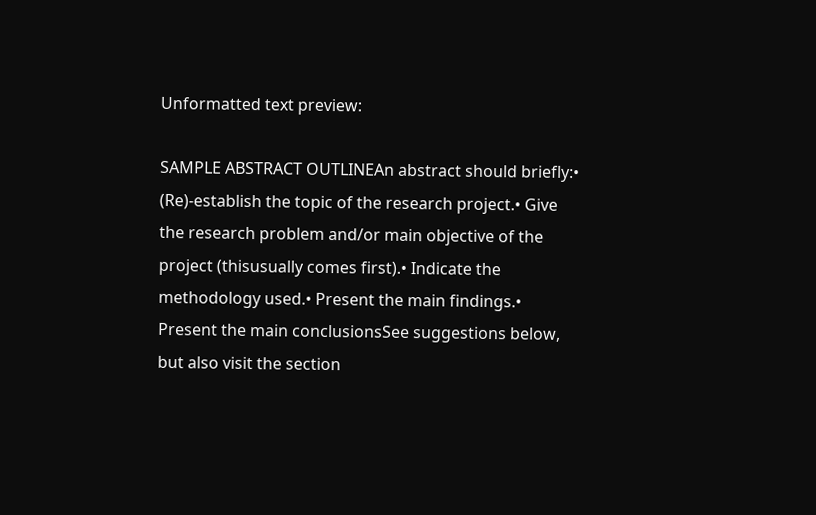Unformatted text preview:

SAMPLE ABSTRACT OUTLINEAn abstract should briefly:• (Re)-establish the topic of the research project.• Give the research problem and/or main objective of the project (thisusually comes first).• Indicate the methodology used.• Present the main findings.• Present the main conclusionsSee suggestions below, but also visit the section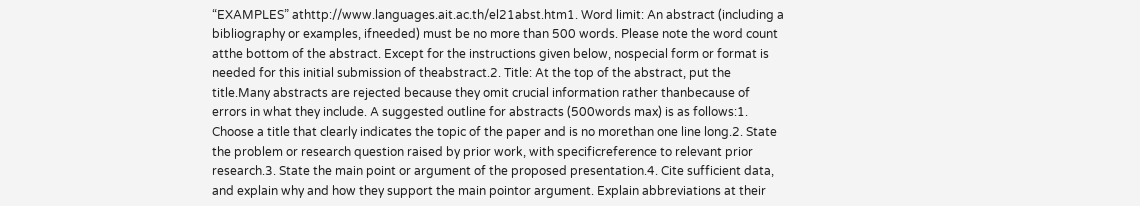“EXAMPLES” athttp://www.languages.ait.ac.th/el21abst.htm1. Word limit: An abstract (including a bibliography or examples, ifneeded) must be no more than 500 words. Please note the word count atthe bottom of the abstract. Except for the instructions given below, nospecial form or format is needed for this initial submission of theabstract.2. Title: At the top of the abstract, put the title.Many abstracts are rejected because they omit crucial information rather thanbecause of errors in what they include. A suggested outline for abstracts (500words max) is as follows:1. Choose a title that clearly indicates the topic of the paper and is no morethan one line long.2. State the problem or research question raised by prior work, with specificreference to relevant prior research.3. State the main point or argument of the proposed presentation.4. Cite sufficient data, and explain why and how they support the main pointor argument. Explain abbreviations at their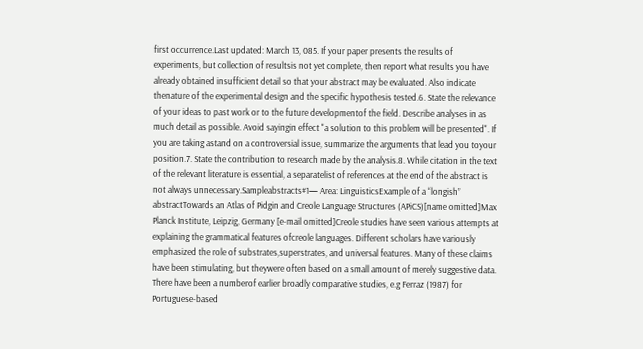first occurrence.Last updated: March 13, 085. If your paper presents the results of experiments, but collection of resultsis not yet complete, then report what results you have already obtained insufficient detail so that your abstract may be evaluated. Also indicate thenature of the experimental design and the specific hypothesis tested.6. State the relevance of your ideas to past work or to the future developmentof the field. Describe analyses in as much detail as possible. Avoid sayingin effect "a solution to this problem will be presented". If you are taking astand on a controversial issue, summarize the arguments that lead you toyour position.7. State the contribution to research made by the analysis.8. While citation in the text of the relevant literature is essential, a separatelist of references at the end of the abstract is not always unnecessary.Sampleabstracts#1— Area: LinguisticsExample of a “longish” abstractTowards an Atlas of Pidgin and Creole Language Structures (APiCS)[name omitted]Max Planck Institute, Leipzig, Germany [e-mail omitted]Creole studies have seen various attempts at explaining the grammatical features ofcreole languages. Different scholars have variously emphasized the role of substrates,superstrates, and universal features. Many of these claims have been stimulating, but theywere often based on a small amount of merely suggestive data. There have been a numberof earlier broadly comparative studies, e.g Ferraz (1987) for Portuguese-based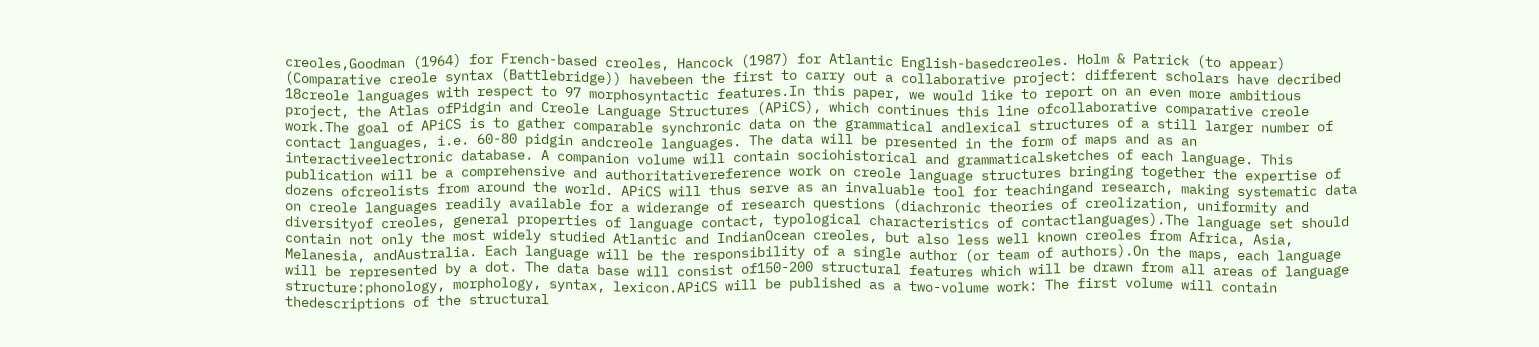creoles,Goodman (1964) for French-based creoles, Hancock (1987) for Atlantic English-basedcreoles. Holm & Patrick (to appear) (Comparative creole syntax (Battlebridge)) havebeen the first to carry out a collaborative project: different scholars have decribed 18creole languages with respect to 97 morphosyntactic features.In this paper, we would like to report on an even more ambitious project, the Atlas ofPidgin and Creole Language Structures (APiCS), which continues this line ofcollaborative comparative creole work.The goal of APiCS is to gather comparable synchronic data on the grammatical andlexical structures of a still larger number of contact languages, i.e. 60-80 pidgin andcreole languages. The data will be presented in the form of maps and as an interactiveelectronic database. A companion volume will contain sociohistorical and grammaticalsketches of each language. This publication will be a comprehensive and authoritativereference work on creole language structures bringing together the expertise of dozens ofcreolists from around the world. APiCS will thus serve as an invaluable tool for teachingand research, making systematic data on creole languages readily available for a widerange of research questions (diachronic theories of creolization, uniformity and diversityof creoles, general properties of language contact, typological characteristics of contactlanguages).The language set should contain not only the most widely studied Atlantic and IndianOcean creoles, but also less well known creoles from Africa, Asia, Melanesia, andAustralia. Each language will be the responsibility of a single author (or team of authors).On the maps, each language will be represented by a dot. The data base will consist of150-200 structural features which will be drawn from all areas of language structure:phonology, morphology, syntax, lexicon.APiCS will be published as a two-volume work: The first volume will contain thedescriptions of the structural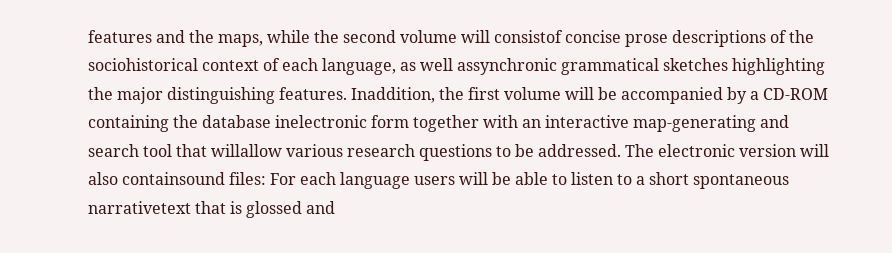features and the maps, while the second volume will consistof concise prose descriptions of the sociohistorical context of each language, as well assynchronic grammatical sketches highlighting the major distinguishing features. Inaddition, the first volume will be accompanied by a CD-ROM containing the database inelectronic form together with an interactive map-generating and search tool that willallow various research questions to be addressed. The electronic version will also containsound files: For each language users will be able to listen to a short spontaneous narrativetext that is glossed and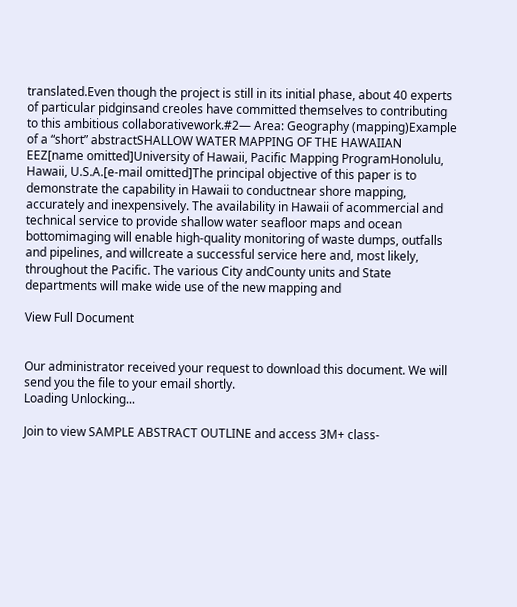translated.Even though the project is still in its initial phase, about 40 experts of particular pidginsand creoles have committed themselves to contributing to this ambitious collaborativework.#2— Area: Geography (mapping)Example of a “short” abstractSHALLOW WATER MAPPING OF THE HAWAIIAN EEZ[name omitted]University of Hawaii, Pacific Mapping ProgramHonolulu, Hawaii, U.S.A.[e-mail omitted]The principal objective of this paper is to demonstrate the capability in Hawaii to conductnear shore mapping, accurately and inexpensively. The availability in Hawaii of acommercial and technical service to provide shallow water seafloor maps and ocean bottomimaging will enable high-quality monitoring of waste dumps, outfalls and pipelines, and willcreate a successful service here and, most likely, throughout the Pacific. The various City andCounty units and State departments will make wide use of the new mapping and

View Full Document


Our administrator received your request to download this document. We will send you the file to your email shortly.
Loading Unlocking...

Join to view SAMPLE ABSTRACT OUTLINE and access 3M+ class-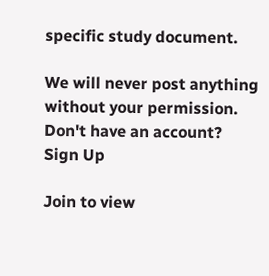specific study document.

We will never post anything without your permission.
Don't have an account?
Sign Up

Join to view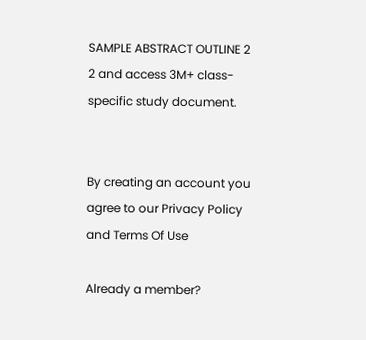SAMPLE ABSTRACT OUTLINE 2 2 and access 3M+ class-specific study document.


By creating an account you agree to our Privacy Policy and Terms Of Use

Already a member?